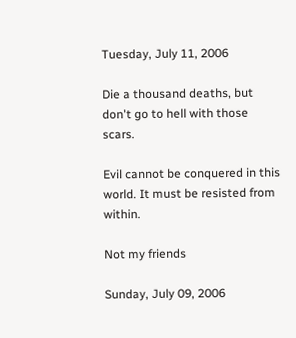Tuesday, July 11, 2006

Die a thousand deaths, but don't go to hell with those scars.

Evil cannot be conquered in this world. It must be resisted from within.

Not my friends

Sunday, July 09, 2006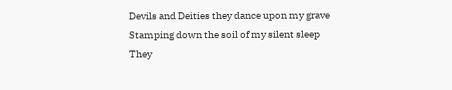Devils and Deities they dance upon my grave
Stamping down the soil of my silent sleep
They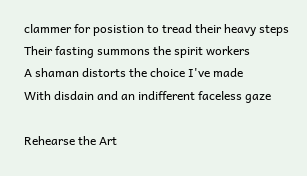clammer for posistion to tread their heavy steps
Their fasting summons the spirit workers
A shaman distorts the choice I've made
With disdain and an indifferent faceless gaze

Rehearse the Art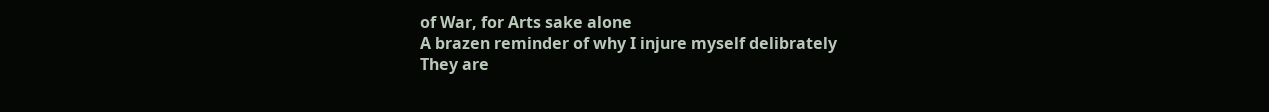of War, for Arts sake alone
A brazen reminder of why I injure myself delibrately
They are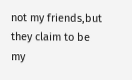not my friends,but they claim to be my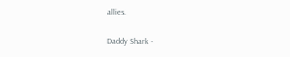allies.

Daddy Shark -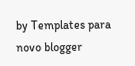by Templates para novo blogger